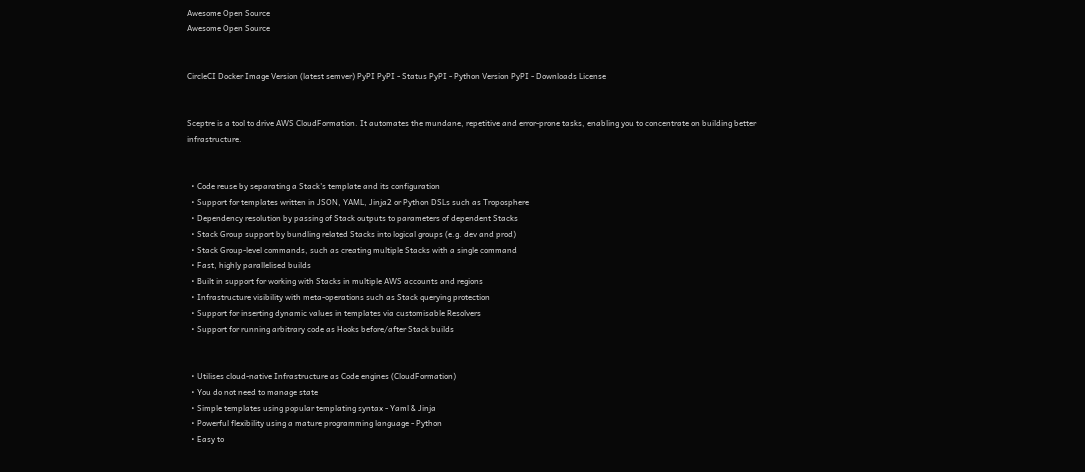Awesome Open Source
Awesome Open Source


CircleCI Docker Image Version (latest semver) PyPI PyPI - Status PyPI - Python Version PyPI - Downloads License


Sceptre is a tool to drive AWS CloudFormation. It automates the mundane, repetitive and error-prone tasks, enabling you to concentrate on building better infrastructure.


  • Code reuse by separating a Stack's template and its configuration
  • Support for templates written in JSON, YAML, Jinja2 or Python DSLs such as Troposphere
  • Dependency resolution by passing of Stack outputs to parameters of dependent Stacks
  • Stack Group support by bundling related Stacks into logical groups (e.g. dev and prod)
  • Stack Group-level commands, such as creating multiple Stacks with a single command
  • Fast, highly parallelised builds
  • Built in support for working with Stacks in multiple AWS accounts and regions
  • Infrastructure visibility with meta-operations such as Stack querying protection
  • Support for inserting dynamic values in templates via customisable Resolvers
  • Support for running arbitrary code as Hooks before/after Stack builds


  • Utilises cloud-native Infrastructure as Code engines (CloudFormation)
  • You do not need to manage state
  • Simple templates using popular templating syntax - Yaml & Jinja
  • Powerful flexibility using a mature programming language - Python
  • Easy to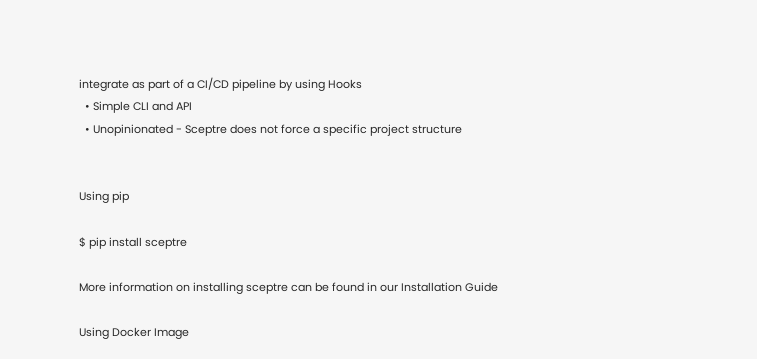integrate as part of a CI/CD pipeline by using Hooks
  • Simple CLI and API
  • Unopinionated - Sceptre does not force a specific project structure


Using pip

$ pip install sceptre

More information on installing sceptre can be found in our Installation Guide

Using Docker Image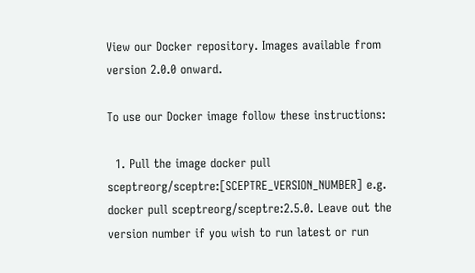View our Docker repository. Images available from version 2.0.0 onward.

To use our Docker image follow these instructions:

  1. Pull the image docker pull sceptreorg/sceptre:[SCEPTRE_VERSION_NUMBER] e.g. docker pull sceptreorg/sceptre:2.5.0. Leave out the version number if you wish to run latest or run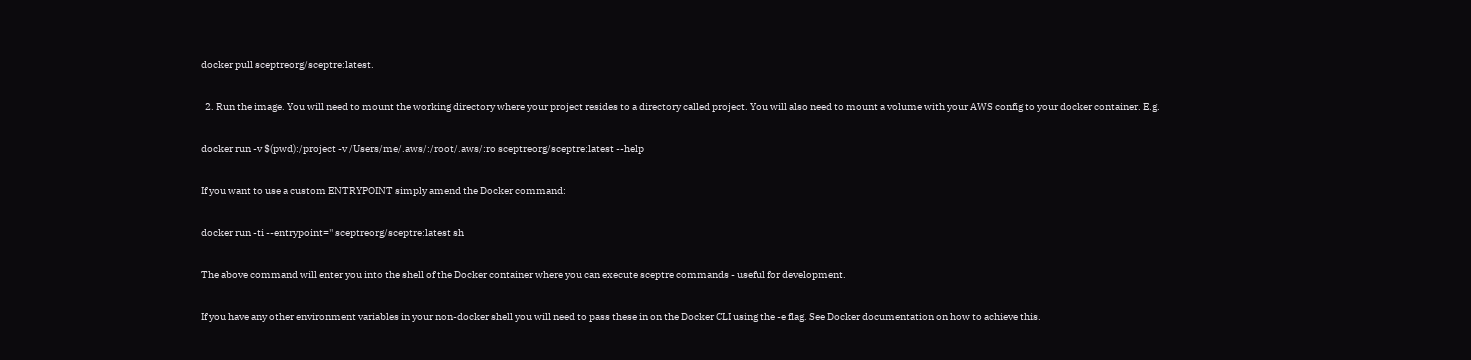docker pull sceptreorg/sceptre:latest.

  2. Run the image. You will need to mount the working directory where your project resides to a directory called project. You will also need to mount a volume with your AWS config to your docker container. E.g.

docker run -v $(pwd):/project -v /Users/me/.aws/:/root/.aws/:ro sceptreorg/sceptre:latest --help

If you want to use a custom ENTRYPOINT simply amend the Docker command:

docker run -ti --entrypoint='' sceptreorg/sceptre:latest sh

The above command will enter you into the shell of the Docker container where you can execute sceptre commands - useful for development.

If you have any other environment variables in your non-docker shell you will need to pass these in on the Docker CLI using the -e flag. See Docker documentation on how to achieve this.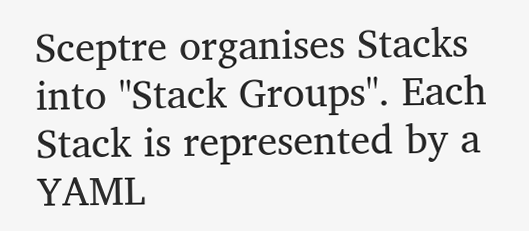Sceptre organises Stacks into "Stack Groups". Each Stack is represented by a YAML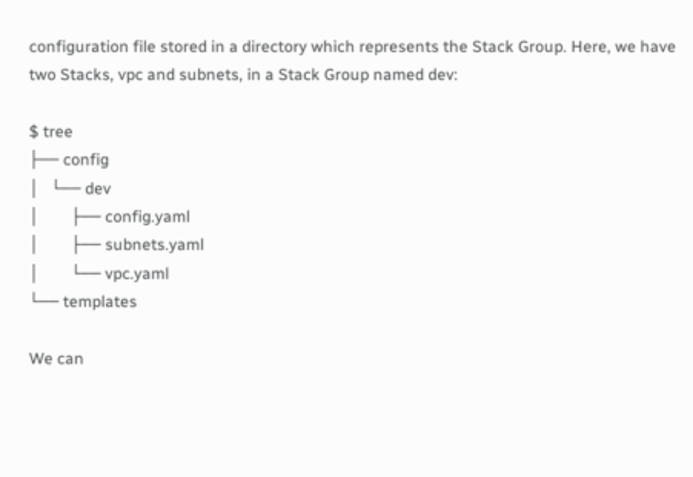configuration file stored in a directory which represents the Stack Group. Here, we have two Stacks, vpc and subnets, in a Stack Group named dev:

$ tree
├── config
│   └── dev
│        ├── config.yaml
│        ├── subnets.yaml
│        └── vpc.yaml
└── templates

We can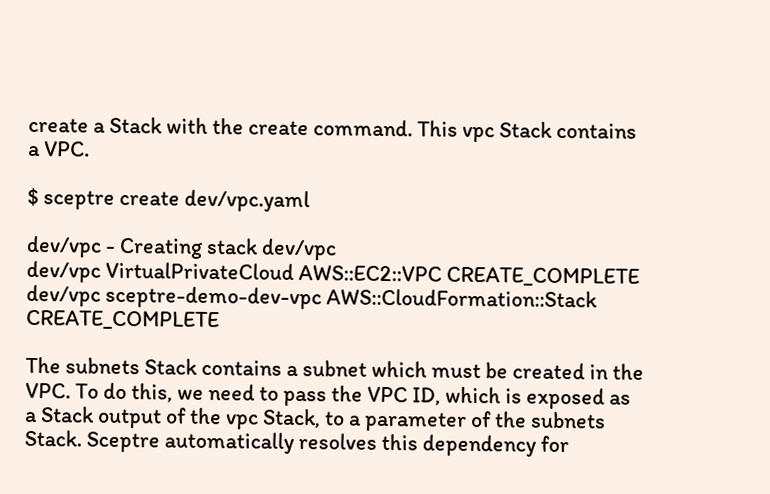create a Stack with the create command. This vpc Stack contains a VPC.

$ sceptre create dev/vpc.yaml

dev/vpc - Creating stack dev/vpc
dev/vpc VirtualPrivateCloud AWS::EC2::VPC CREATE_COMPLETE
dev/vpc sceptre-demo-dev-vpc AWS::CloudFormation::Stack CREATE_COMPLETE

The subnets Stack contains a subnet which must be created in the VPC. To do this, we need to pass the VPC ID, which is exposed as a Stack output of the vpc Stack, to a parameter of the subnets Stack. Sceptre automatically resolves this dependency for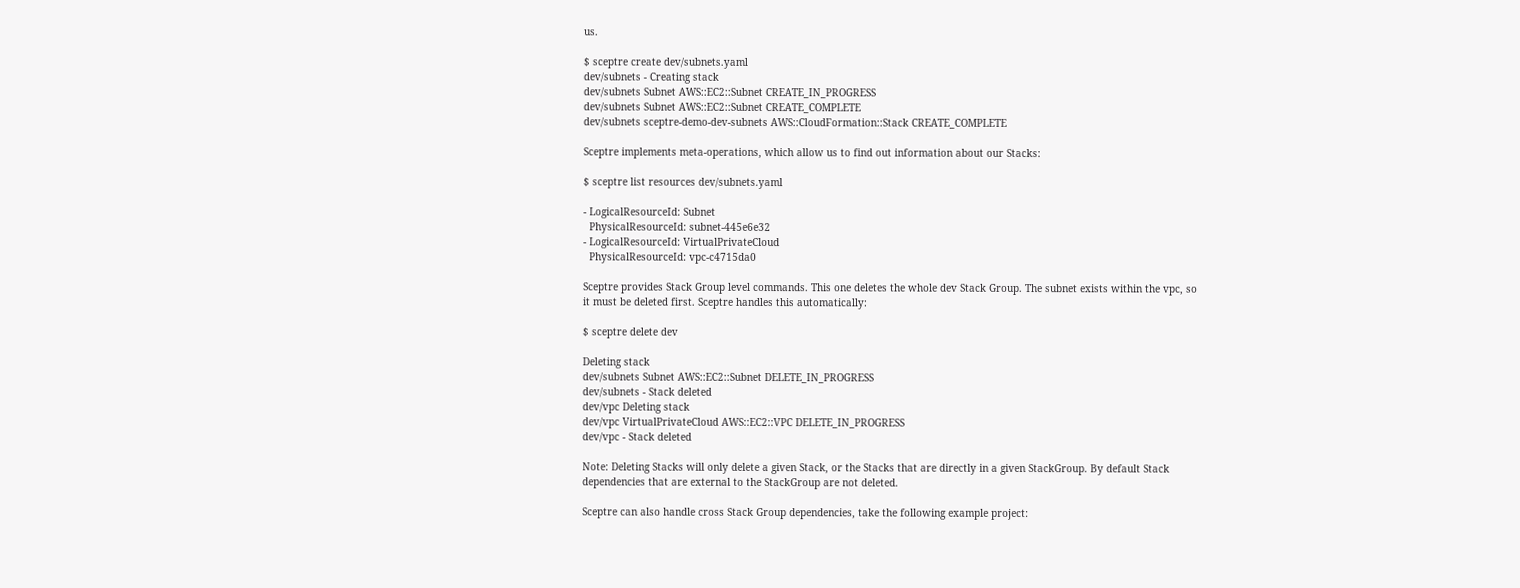us.

$ sceptre create dev/subnets.yaml
dev/subnets - Creating stack
dev/subnets Subnet AWS::EC2::Subnet CREATE_IN_PROGRESS
dev/subnets Subnet AWS::EC2::Subnet CREATE_COMPLETE
dev/subnets sceptre-demo-dev-subnets AWS::CloudFormation::Stack CREATE_COMPLETE

Sceptre implements meta-operations, which allow us to find out information about our Stacks:

$ sceptre list resources dev/subnets.yaml

- LogicalResourceId: Subnet
  PhysicalResourceId: subnet-445e6e32
- LogicalResourceId: VirtualPrivateCloud
  PhysicalResourceId: vpc-c4715da0

Sceptre provides Stack Group level commands. This one deletes the whole dev Stack Group. The subnet exists within the vpc, so it must be deleted first. Sceptre handles this automatically:

$ sceptre delete dev

Deleting stack
dev/subnets Subnet AWS::EC2::Subnet DELETE_IN_PROGRESS
dev/subnets - Stack deleted
dev/vpc Deleting stack
dev/vpc VirtualPrivateCloud AWS::EC2::VPC DELETE_IN_PROGRESS
dev/vpc - Stack deleted

Note: Deleting Stacks will only delete a given Stack, or the Stacks that are directly in a given StackGroup. By default Stack dependencies that are external to the StackGroup are not deleted.

Sceptre can also handle cross Stack Group dependencies, take the following example project: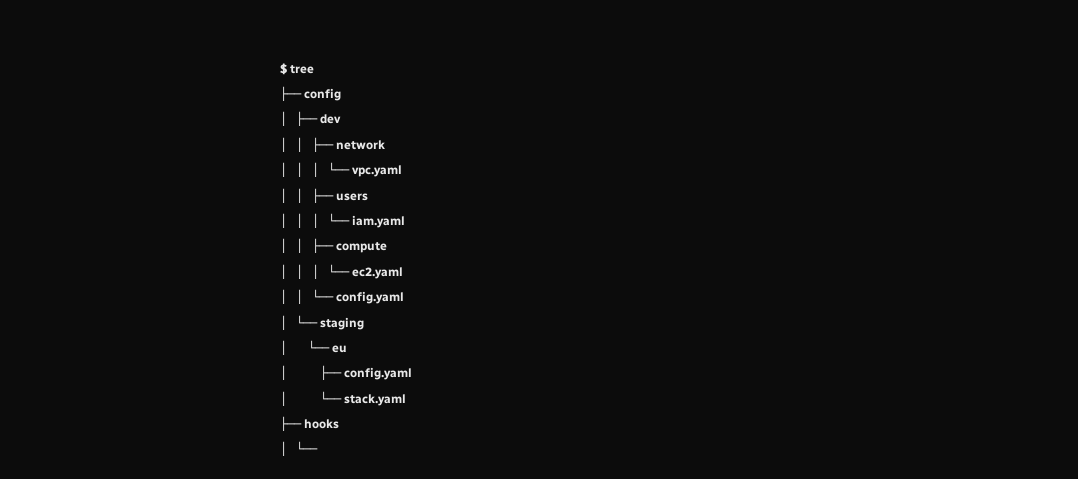$ tree
├── config
│   ├── dev
│   │   ├── network
│   │   │   └── vpc.yaml
│   │   ├── users
│   │   │   └── iam.yaml
│   │   ├── compute
│   │   │   └── ec2.yaml
│   │   └── config.yaml
│   └── staging
│       └── eu
│           ├── config.yaml
│           └── stack.yaml
├── hooks
│   └──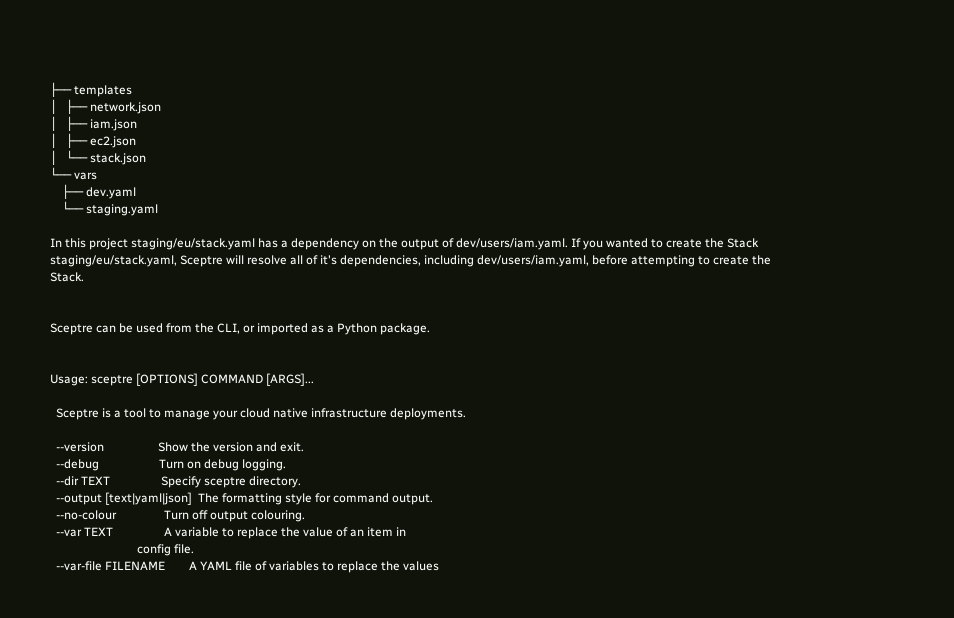├── templates
│   ├── network.json
│   ├── iam.json
│   ├── ec2.json
│   └── stack.json
└── vars
    ├── dev.yaml
    └── staging.yaml

In this project staging/eu/stack.yaml has a dependency on the output of dev/users/iam.yaml. If you wanted to create the Stack staging/eu/stack.yaml, Sceptre will resolve all of it's dependencies, including dev/users/iam.yaml, before attempting to create the Stack.


Sceptre can be used from the CLI, or imported as a Python package.


Usage: sceptre [OPTIONS] COMMAND [ARGS]...

  Sceptre is a tool to manage your cloud native infrastructure deployments.

  --version                  Show the version and exit.
  --debug                    Turn on debug logging.
  --dir TEXT                 Specify sceptre directory.
  --output [text|yaml|json]  The formatting style for command output.
  --no-colour                Turn off output colouring.
  --var TEXT                 A variable to replace the value of an item in
                             config file.
  --var-file FILENAME        A YAML file of variables to replace the values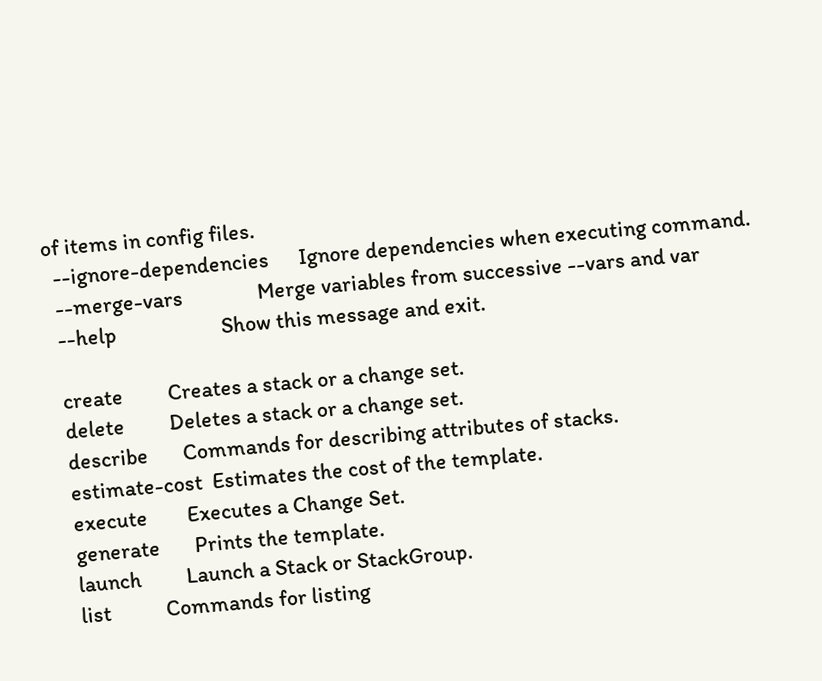of items in config files.
  --ignore-dependencies      Ignore dependencies when executing command.
  --merge-vars               Merge variables from successive --vars and var
  --help                     Show this message and exit.

  create         Creates a stack or a change set.
  delete         Deletes a stack or a change set.
  describe       Commands for describing attributes of stacks.
  estimate-cost  Estimates the cost of the template.
  execute        Executes a Change Set.
  generate       Prints the template.
  launch         Launch a Stack or StackGroup.
  list           Commands for listing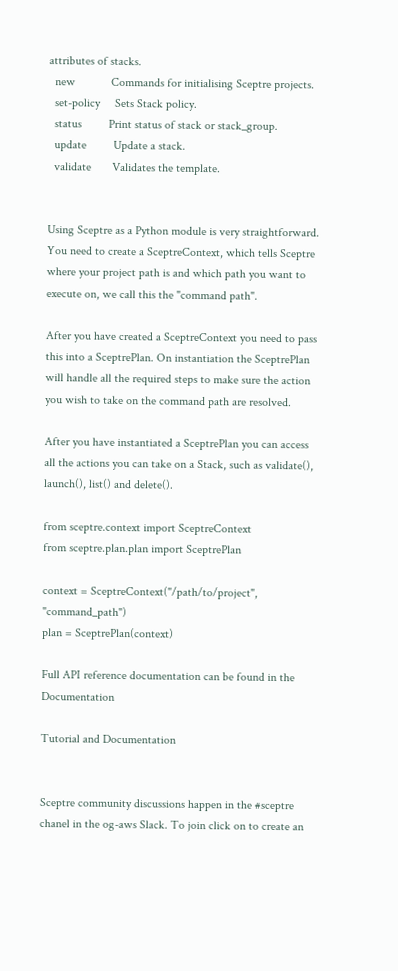attributes of stacks.
  new            Commands for initialising Sceptre projects.
  set-policy     Sets Stack policy.
  status         Print status of stack or stack_group.
  update         Update a stack.
  validate       Validates the template.


Using Sceptre as a Python module is very straightforward. You need to create a SceptreContext, which tells Sceptre where your project path is and which path you want to execute on, we call this the "command path".

After you have created a SceptreContext you need to pass this into a SceptrePlan. On instantiation the SceptrePlan will handle all the required steps to make sure the action you wish to take on the command path are resolved.

After you have instantiated a SceptrePlan you can access all the actions you can take on a Stack, such as validate(), launch(), list() and delete().

from sceptre.context import SceptreContext
from sceptre.plan.plan import SceptrePlan

context = SceptreContext("/path/to/project", "command_path")
plan = SceptrePlan(context)

Full API reference documentation can be found in the Documentation

Tutorial and Documentation


Sceptre community discussions happen in the #sceptre chanel in the og-aws Slack. To join click on to create an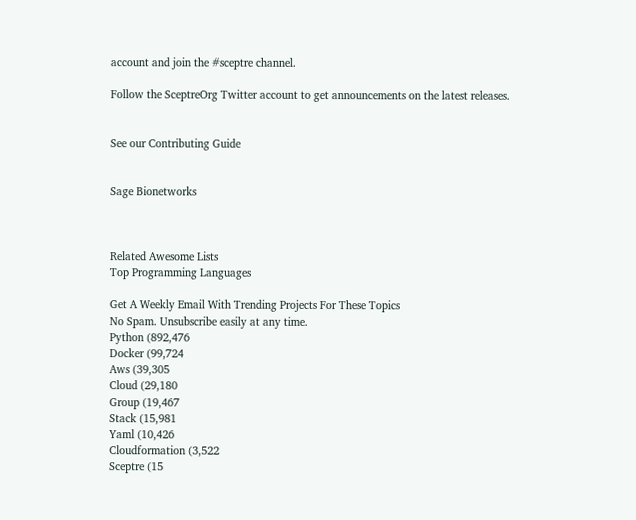account and join the #sceptre channel.

Follow the SceptreOrg Twitter account to get announcements on the latest releases.


See our Contributing Guide


Sage Bionetworks



Related Awesome Lists
Top Programming Languages

Get A Weekly Email With Trending Projects For These Topics
No Spam. Unsubscribe easily at any time.
Python (892,476
Docker (99,724
Aws (39,305
Cloud (29,180
Group (19,467
Stack (15,981
Yaml (10,426
Cloudformation (3,522
Sceptre (15